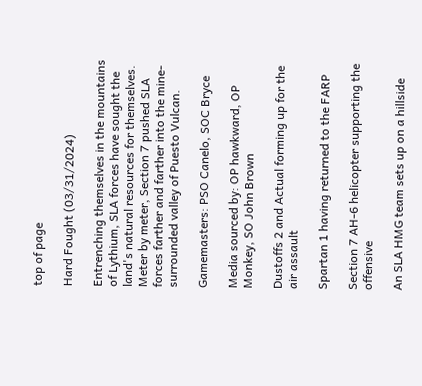top of page

Hard Fought (03/31/2024)

Entrenching themselves in the mountains of Lythium, SLA forces have sought the land's natural resources for themselves. Meter by meter, Section 7 pushed SLA forces farther and farther into the mine-surrounded valley of Puesto Vulcan.

Gamemasters: PSO Canelo, SOC Bryce

Media sourced by: OP hawkward, OP Monkey, SO John Brown

Dustoffs 2 and Actual forming up for the air assault

Spartan 1 having returned to the FARP

Section 7 AH-6 helicopter supporting the offensive

An SLA HMG team sets up on a hillside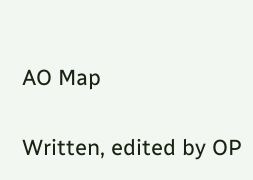AO Map

Written, edited by OP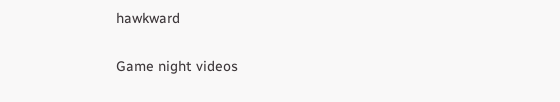hawkward

Game night videos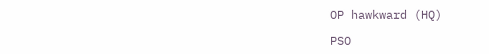OP hawkward (HQ)

PSO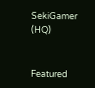SekiGamer (HQ)


Featured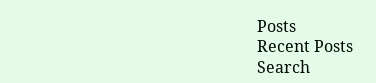Posts
Recent Posts
Search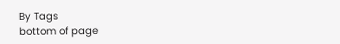By Tags
bottom of page